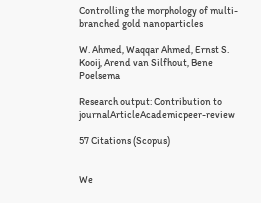Controlling the morphology of multi-branched gold nanoparticles

W. Ahmed, Waqqar Ahmed, Ernst S. Kooij, Arend van Silfhout, Bene Poelsema

Research output: Contribution to journalArticleAcademicpeer-review

57 Citations (Scopus)


We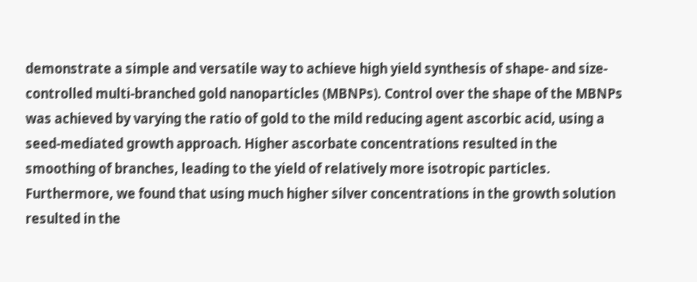demonstrate a simple and versatile way to achieve high yield synthesis of shape- and size-controlled multi-branched gold nanoparticles (MBNPs). Control over the shape of the MBNPs was achieved by varying the ratio of gold to the mild reducing agent ascorbic acid, using a seed-mediated growth approach. Higher ascorbate concentrations resulted in the smoothing of branches, leading to the yield of relatively more isotropic particles. Furthermore, we found that using much higher silver concentrations in the growth solution resulted in the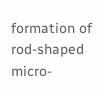formation of rod-shaped micro-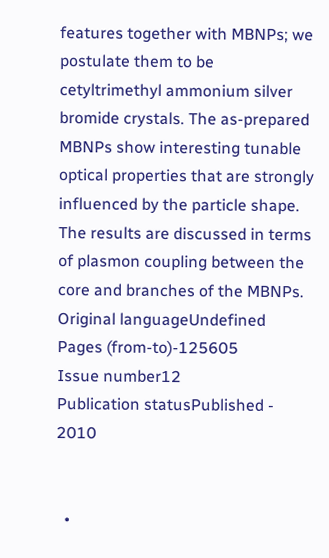features together with MBNPs; we postulate them to be cetyltrimethyl ammonium silver bromide crystals. The as-prepared MBNPs show interesting tunable optical properties that are strongly influenced by the particle shape. The results are discussed in terms of plasmon coupling between the core and branches of the MBNPs.
Original languageUndefined
Pages (from-to)-125605
Issue number12
Publication statusPublished - 2010


  •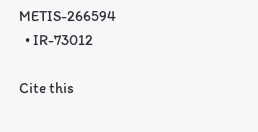METIS-266594
  • IR-73012

Cite this